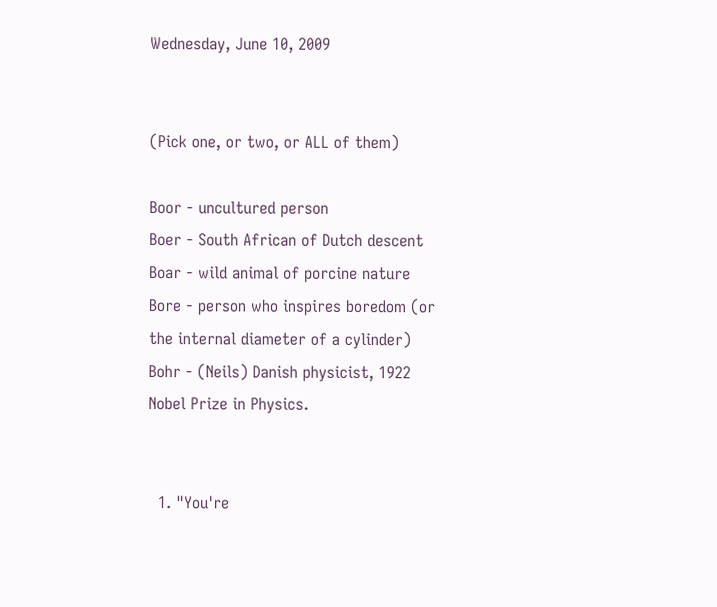Wednesday, June 10, 2009


(Pick one, or two, or ALL of them)

Boor - uncultured person
Boer - South African of Dutch descent
Boar - wild animal of porcine nature
Bore - person who inspires boredom (or the internal diameter of a cylinder)
Bohr - (Neils) Danish physicist, 1922 Nobel Prize in Physics.


  1. "You're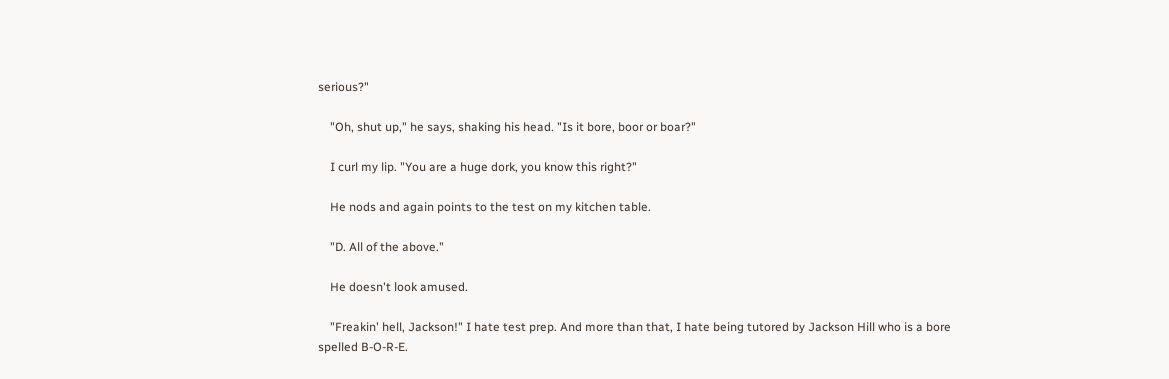serious?"

    "Oh, shut up," he says, shaking his head. "Is it bore, boor or boar?"

    I curl my lip. "You are a huge dork, you know this right?"

    He nods and again points to the test on my kitchen table.

    "D. All of the above."

    He doesn't look amused.

    "Freakin' hell, Jackson!" I hate test prep. And more than that, I hate being tutored by Jackson Hill who is a bore spelled B-O-R-E.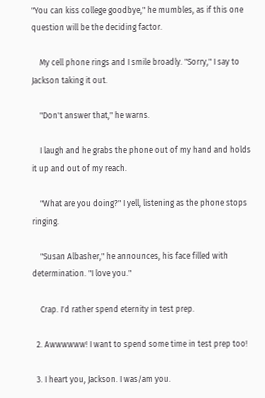"You can kiss college goodbye," he mumbles, as if this one question will be the deciding factor.

    My cell phone rings and I smile broadly. "Sorry," I say to Jackson taking it out.

    "Don't answer that," he warns.

    I laugh and he grabs the phone out of my hand and holds it up and out of my reach.

    "What are you doing?" I yell, listening as the phone stops ringing.

    "Susan Albasher," he announces, his face filled with determination. "I love you."

    Crap. I'd rather spend eternity in test prep.

  2. Awwwwww! I want to spend some time in test prep too!

  3. I heart you, Jackson. I was/am you.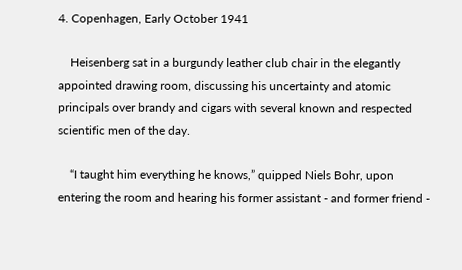4. Copenhagen, Early October 1941

    Heisenberg sat in a burgundy leather club chair in the elegantly appointed drawing room, discussing his uncertainty and atomic principals over brandy and cigars with several known and respected scientific men of the day.

    “I taught him everything he knows,” quipped Niels Bohr, upon entering the room and hearing his former assistant - and former friend -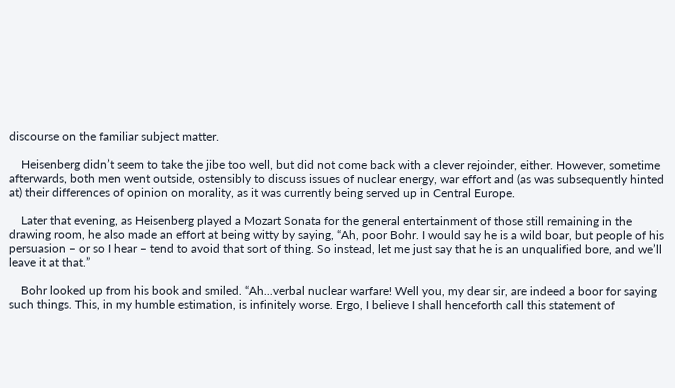discourse on the familiar subject matter.

    Heisenberg didn’t seem to take the jibe too well, but did not come back with a clever rejoinder, either. However, sometime afterwards, both men went outside, ostensibly to discuss issues of nuclear energy, war effort and (as was subsequently hinted at) their differences of opinion on morality, as it was currently being served up in Central Europe.

    Later that evening, as Heisenberg played a Mozart Sonata for the general entertainment of those still remaining in the drawing room, he also made an effort at being witty by saying, “Ah, poor Bohr. I would say he is a wild boar, but people of his persuasion – or so I hear – tend to avoid that sort of thing. So instead, let me just say that he is an unqualified bore, and we’ll leave it at that.”

    Bohr looked up from his book and smiled. “Ah...verbal nuclear warfare! Well you, my dear sir, are indeed a boor for saying such things. This, in my humble estimation, is infinitely worse. Ergo, I believe I shall henceforth call this statement of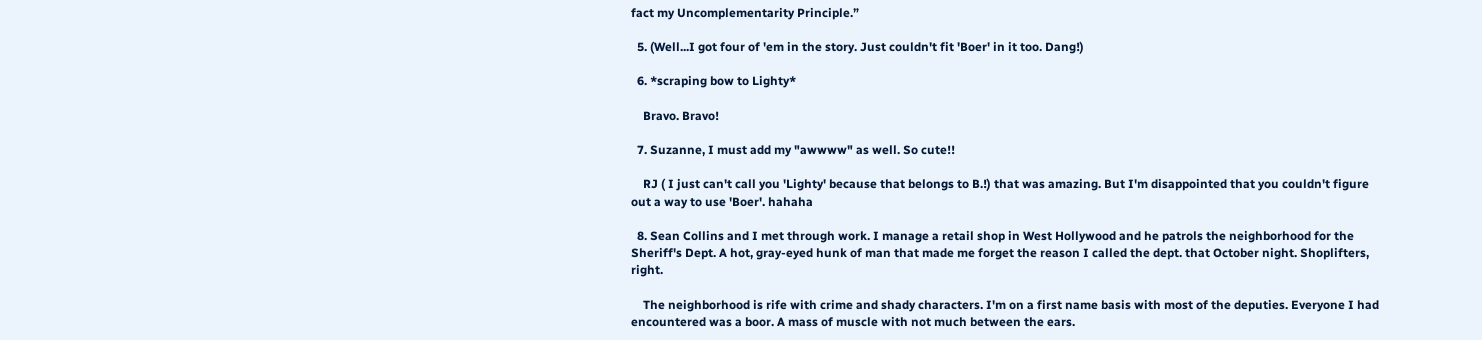fact my Uncomplementarity Principle.”

  5. (Well...I got four of 'em in the story. Just couldn't fit 'Boer' in it too. Dang!)

  6. *scraping bow to Lighty*

    Bravo. Bravo!

  7. Suzanne, I must add my "awwww" as well. So cute!!

    RJ ( I just can't call you 'Lighty' because that belongs to B.!) that was amazing. But I'm disappointed that you couldn't figure out a way to use 'Boer'. hahaha

  8. Sean Collins and I met through work. I manage a retail shop in West Hollywood and he patrols the neighborhood for the Sheriff's Dept. A hot, gray-eyed hunk of man that made me forget the reason I called the dept. that October night. Shoplifters, right.

    The neighborhood is rife with crime and shady characters. I'm on a first name basis with most of the deputies. Everyone I had encountered was a boor. A mass of muscle with not much between the ears.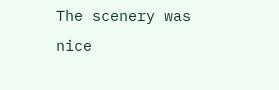The scenery was nice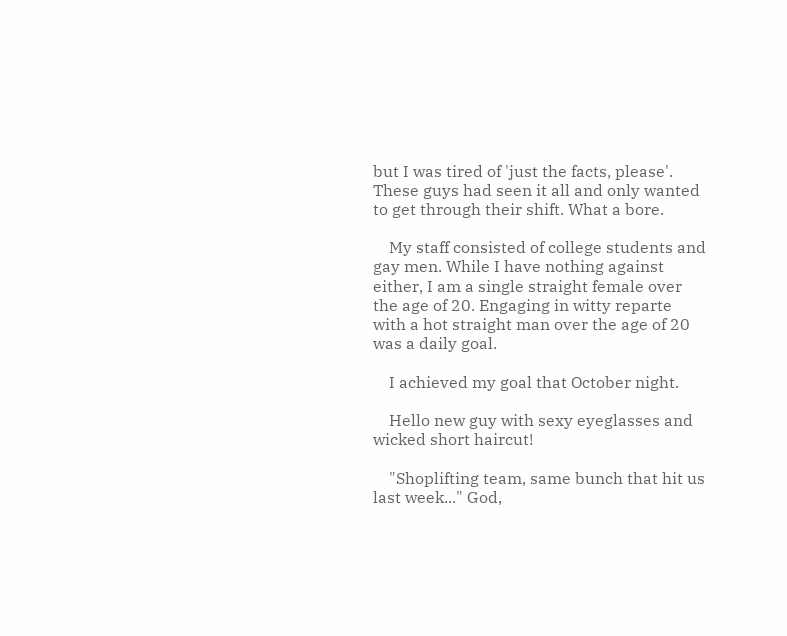but I was tired of 'just the facts, please'. These guys had seen it all and only wanted to get through their shift. What a bore.

    My staff consisted of college students and gay men. While I have nothing against either, I am a single straight female over the age of 20. Engaging in witty reparte with a hot straight man over the age of 20 was a daily goal.

    I achieved my goal that October night.

    Hello new guy with sexy eyeglasses and wicked short haircut!

    "Shoplifting team, same bunch that hit us last week..." God,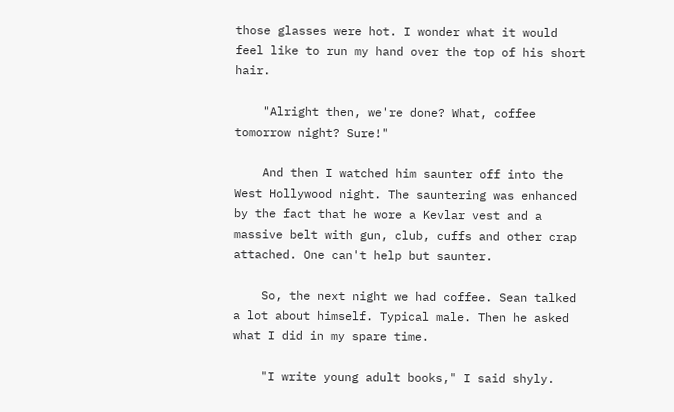those glasses were hot. I wonder what it would feel like to run my hand over the top of his short hair.

    "Alright then, we're done? What, coffee tomorrow night? Sure!"

    And then I watched him saunter off into the West Hollywood night. The sauntering was enhanced by the fact that he wore a Kevlar vest and a massive belt with gun, club, cuffs and other crap attached. One can't help but saunter.

    So, the next night we had coffee. Sean talked a lot about himself. Typical male. Then he asked what I did in my spare time.

    "I write young adult books," I said shyly.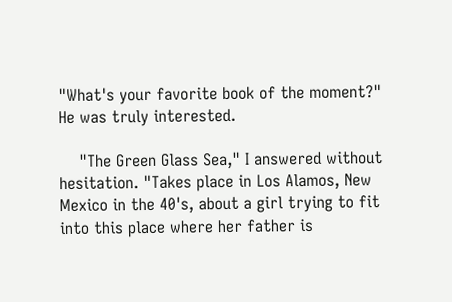"What's your favorite book of the moment?" He was truly interested.

    "The Green Glass Sea," I answered without hesitation. "Takes place in Los Alamos, New Mexico in the 40's, about a girl trying to fit into this place where her father is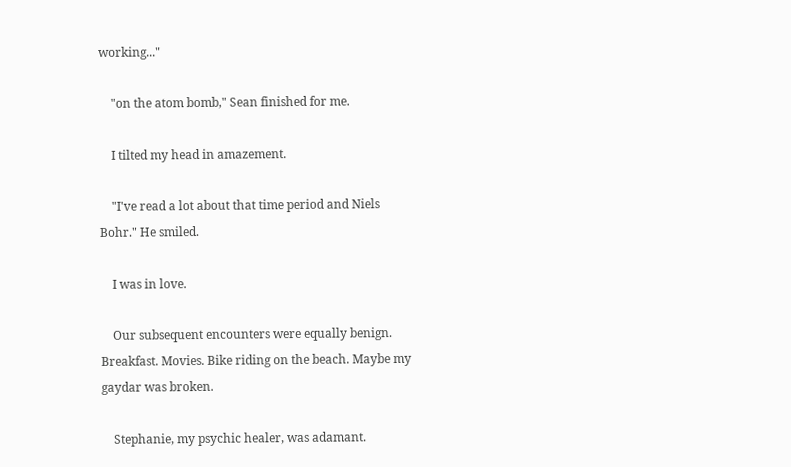working..."

    "on the atom bomb," Sean finished for me.

    I tilted my head in amazement.

    "I've read a lot about that time period and Niels Bohr." He smiled.

    I was in love.

    Our subsequent encounters were equally benign. Breakfast. Movies. Bike riding on the beach. Maybe my gaydar was broken.

    Stephanie, my psychic healer, was adamant.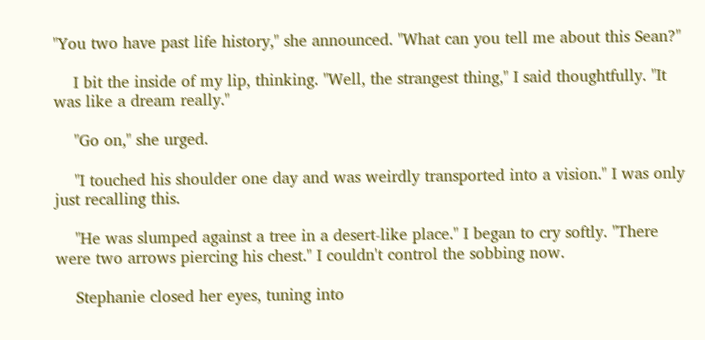"You two have past life history," she announced. "What can you tell me about this Sean?"

    I bit the inside of my lip, thinking. "Well, the strangest thing," I said thoughtfully. "It was like a dream really."

    "Go on," she urged.

    "I touched his shoulder one day and was weirdly transported into a vision." I was only just recalling this.

    "He was slumped against a tree in a desert-like place." I began to cry softly. "There were two arrows piercing his chest." I couldn't control the sobbing now.

    Stephanie closed her eyes, tuning into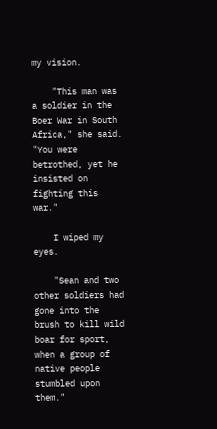my vision.

    "This man was a soldier in the Boer War in South Africa," she said. "You were betrothed, yet he insisted on fighting this war."

    I wiped my eyes.

    "Sean and two other soldiers had gone into the brush to kill wild boar for sport, when a group of native people stumbled upon them."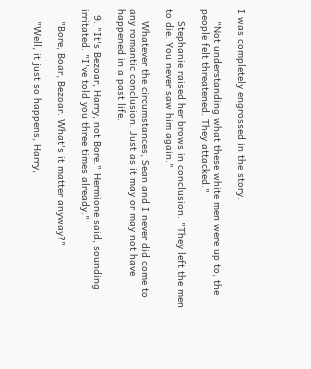I was completely engrossed in the story.

    "Not understanding what these white men were up to, the people felt threatened. They attacked."

    Stephanie raised her brows in conclusion. "They left the men to die. You never saw him again."

    Whatever the circumstances, Sean and I never did come to any romantic conclusion. Just as it may or may not have happened in a past life.

  9. "It's Bezoar, Harry, not Bore." Hermione said, sounding irritated. "I've told you three times already."

    "Bore, Boar, Bezoar. What's it matter anyway?"

    "Well, it just so happens, Harry,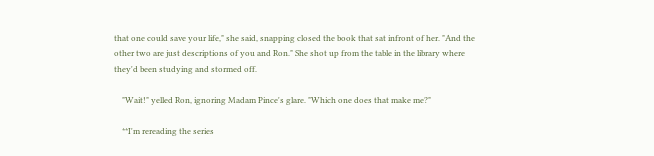that one could save your life," she said, snapping closed the book that sat infront of her. "And the other two are just descriptions of you and Ron." She shot up from the table in the library where they'd been studying and stormed off.

    "Wait!" yelled Ron, ignoring Madam Pince's glare. "Which one does that make me?"

    **I'm rereading the series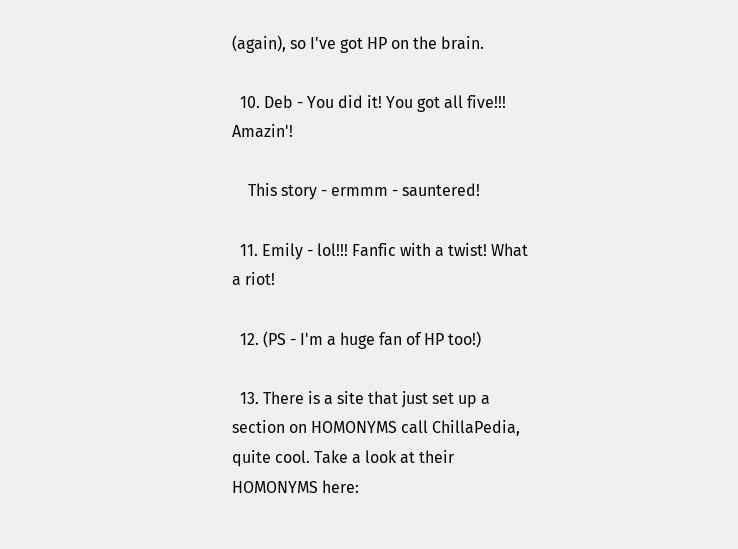(again), so I've got HP on the brain.

  10. Deb - You did it! You got all five!!! Amazin'!

    This story - ermmm - sauntered!

  11. Emily - lol!!! Fanfic with a twist! What a riot!

  12. (PS - I'm a huge fan of HP too!)

  13. There is a site that just set up a section on HOMONYMS call ChillaPedia, quite cool. Take a look at their HOMONYMS here: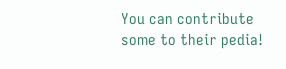You can contribute some to their pedia!